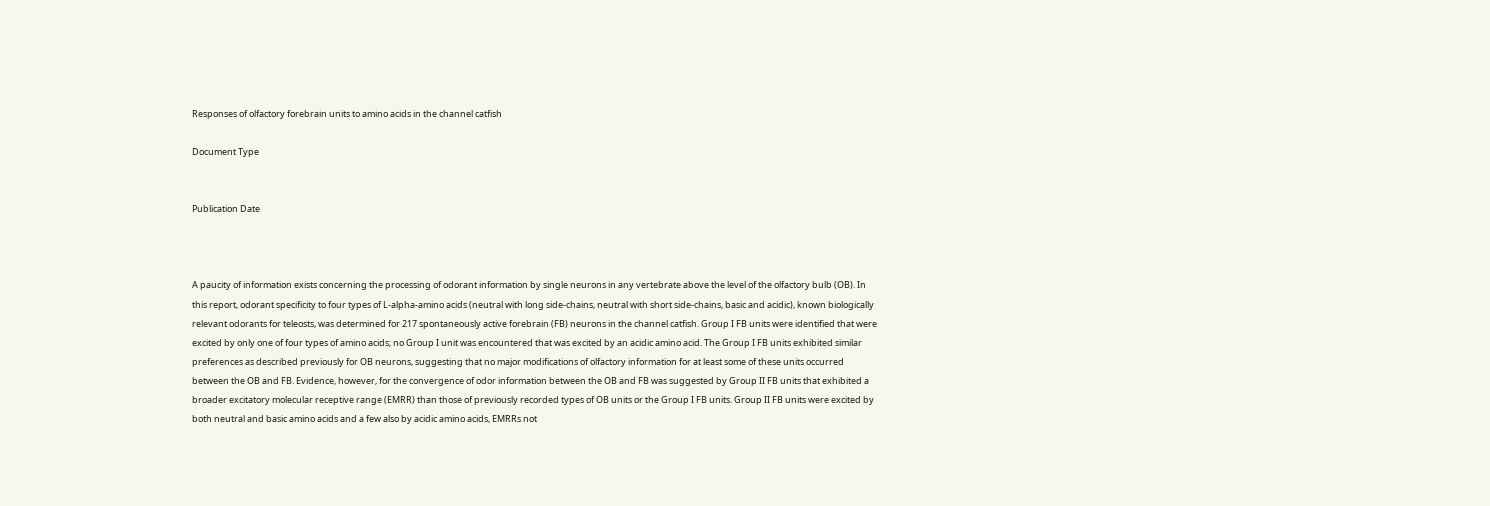Responses of olfactory forebrain units to amino acids in the channel catfish

Document Type


Publication Date



A paucity of information exists concerning the processing of odorant information by single neurons in any vertebrate above the level of the olfactory bulb (OB). In this report, odorant specificity to four types of L-alpha-amino acids (neutral with long side-chains, neutral with short side-chains, basic and acidic), known biologically relevant odorants for teleosts, was determined for 217 spontaneously active forebrain (FB) neurons in the channel catfish. Group I FB units were identified that were excited by only one of four types of amino acids; no Group I unit was encountered that was excited by an acidic amino acid. The Group I FB units exhibited similar preferences as described previously for OB neurons, suggesting that no major modifications of olfactory information for at least some of these units occurred between the OB and FB. Evidence, however, for the convergence of odor information between the OB and FB was suggested by Group II FB units that exhibited a broader excitatory molecular receptive range (EMRR) than those of previously recorded types of OB units or the Group I FB units. Group II FB units were excited by both neutral and basic amino acids and a few also by acidic amino acids, EMRRs not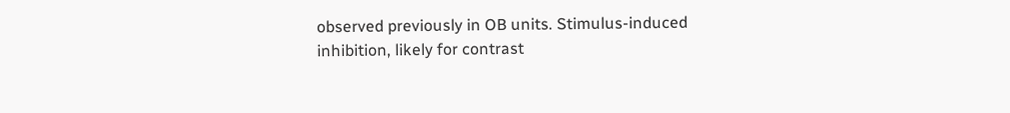observed previously in OB units. Stimulus-induced inhibition, likely for contrast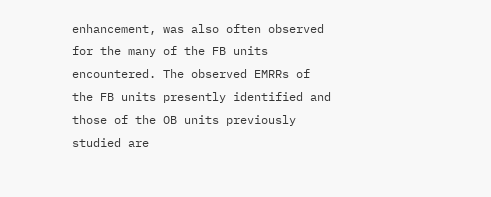enhancement, was also often observed for the many of the FB units encountered. The observed EMRRs of the FB units presently identified and those of the OB units previously studied are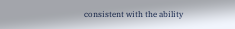consistent with the ability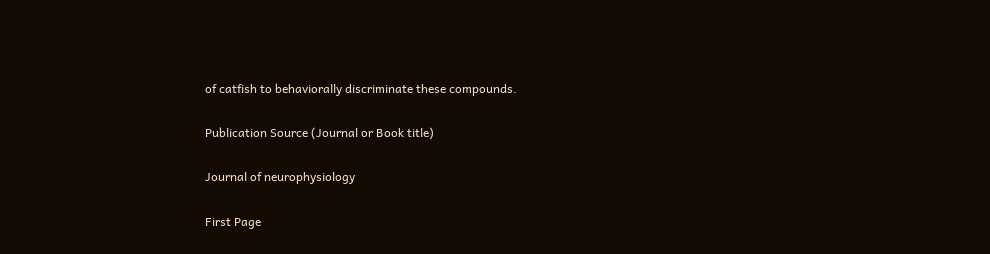of catfish to behaviorally discriminate these compounds.

Publication Source (Journal or Book title)

Journal of neurophysiology

First Page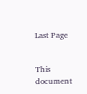Last Page


This document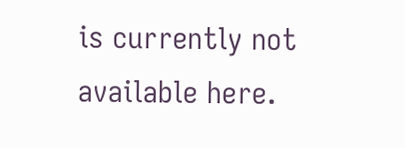is currently not available here.